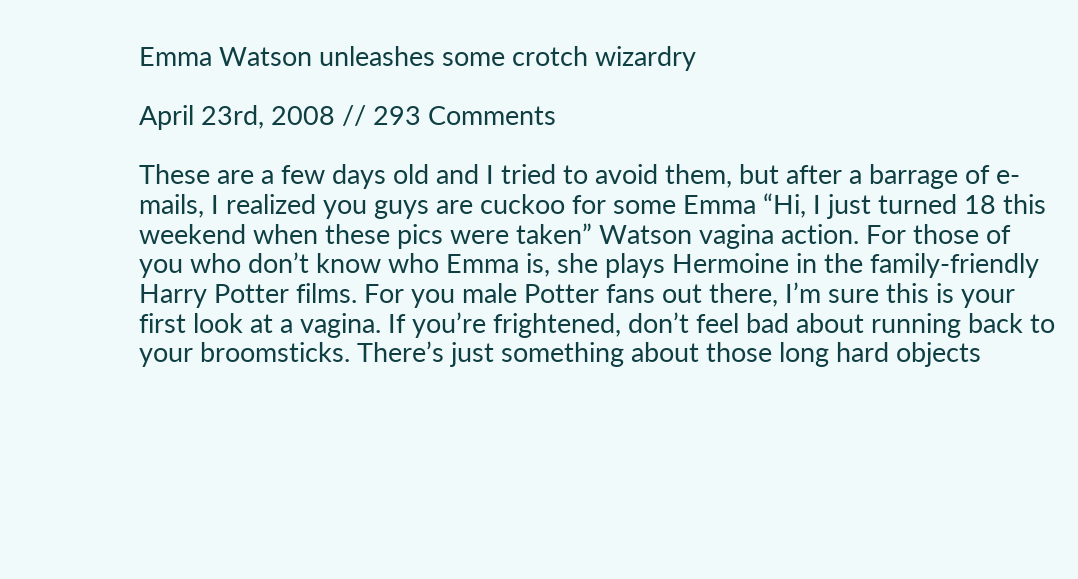Emma Watson unleashes some crotch wizardry

April 23rd, 2008 // 293 Comments

These are a few days old and I tried to avoid them, but after a barrage of e-mails, I realized you guys are cuckoo for some Emma “Hi, I just turned 18 this weekend when these pics were taken” Watson vagina action. For those of you who don’t know who Emma is, she plays Hermoine in the family-friendly Harry Potter films. For you male Potter fans out there, I’m sure this is your first look at a vagina. If you’re frightened, don’t feel bad about running back to your broomsticks. There’s just something about those long hard objects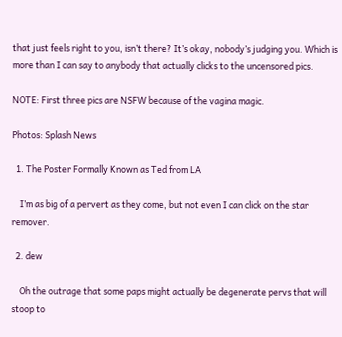that just feels right to you, isn’t there? It’s okay, nobody’s judging you. Which is more than I can say to anybody that actually clicks to the uncensored pics.

NOTE: First three pics are NSFW because of the vagina magic.

Photos: Splash News

  1. The Poster Formally Known as Ted from LA

    I’m as big of a pervert as they come, but not even I can click on the star remover.

  2. dew

    Oh the outrage that some paps might actually be degenerate pervs that will stoop to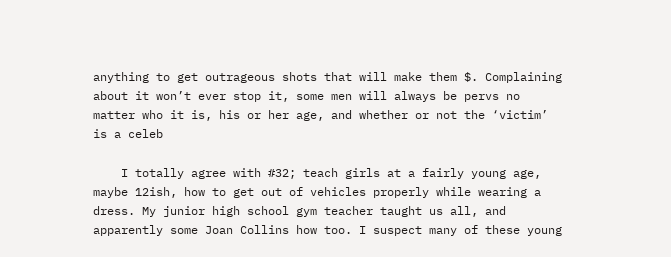anything to get outrageous shots that will make them $. Complaining about it won’t ever stop it, some men will always be pervs no matter who it is, his or her age, and whether or not the ‘victim’ is a celeb

    I totally agree with #32; teach girls at a fairly young age, maybe 12ish, how to get out of vehicles properly while wearing a dress. My junior high school gym teacher taught us all, and apparently some Joan Collins how too. I suspect many of these young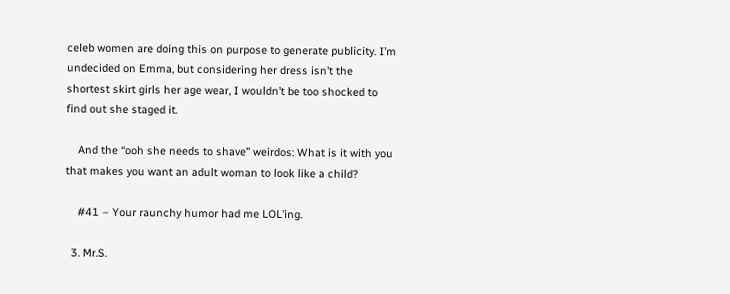celeb women are doing this on purpose to generate publicity. I’m undecided on Emma, but considering her dress isn’t the shortest skirt girls her age wear, I wouldn’t be too shocked to find out she staged it.

    And the “ooh she needs to shave” weirdos: What is it with you that makes you want an adult woman to look like a child?

    #41 – Your raunchy humor had me LOL’ing.

  3. Mr.S.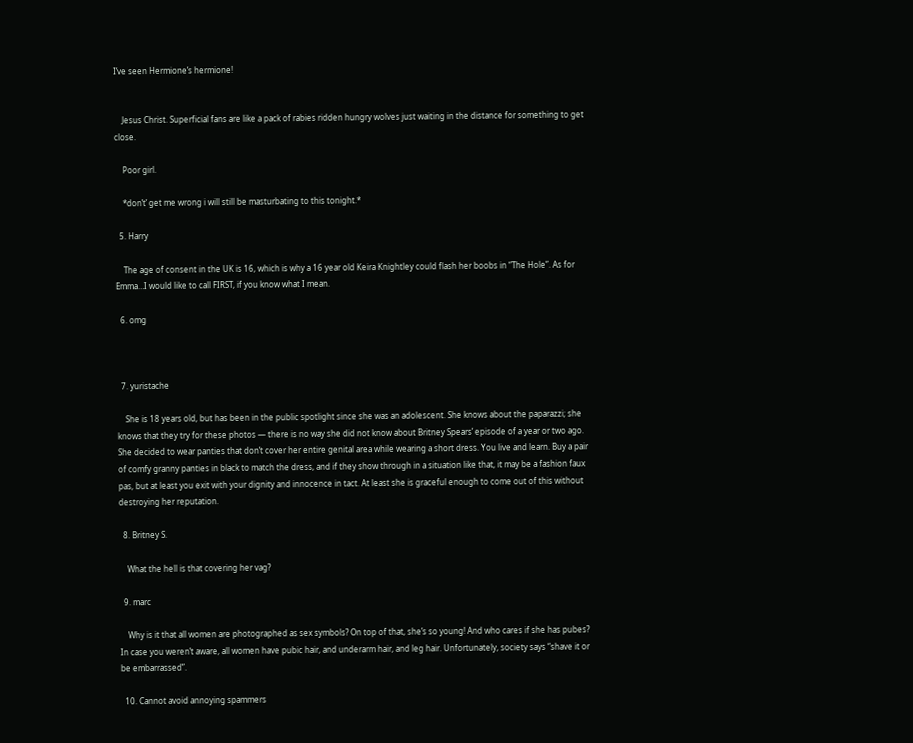I’ve seen Hermione’s hermione!


    Jesus Christ. Superficial fans are like a pack of rabies ridden hungry wolves just waiting in the distance for something to get close.

    Poor girl.

    *don’t’ get me wrong i will still be masturbating to this tonight.*

  5. Harry

    The age of consent in the UK is 16, which is why a 16 year old Keira Knightley could flash her boobs in “The Hole”. As for Emma…I would like to call FIRST, if you know what I mean.

  6. omg



  7. yuristache

    She is 18 years old, but has been in the public spotlight since she was an adolescent. She knows about the paparazzi; she knows that they try for these photos — there is no way she did not know about Britney Spears’ episode of a year or two ago. She decided to wear panties that don’t cover her entire genital area while wearing a short dress. You live and learn. Buy a pair of comfy granny panties in black to match the dress, and if they show through in a situation like that, it may be a fashion faux pas, but at least you exit with your dignity and innocence in tact. At least she is graceful enough to come out of this without destroying her reputation.

  8. Britney S.

    What the hell is that covering her vag?

  9. marc

    Why is it that all women are photographed as sex symbols? On top of that, she’s so young! And who cares if she has pubes? In case you weren’t aware, all women have pubic hair, and underarm hair, and leg hair. Unfortunately, society says “shave it or be embarrassed”.

  10. Cannot avoid annoying spammers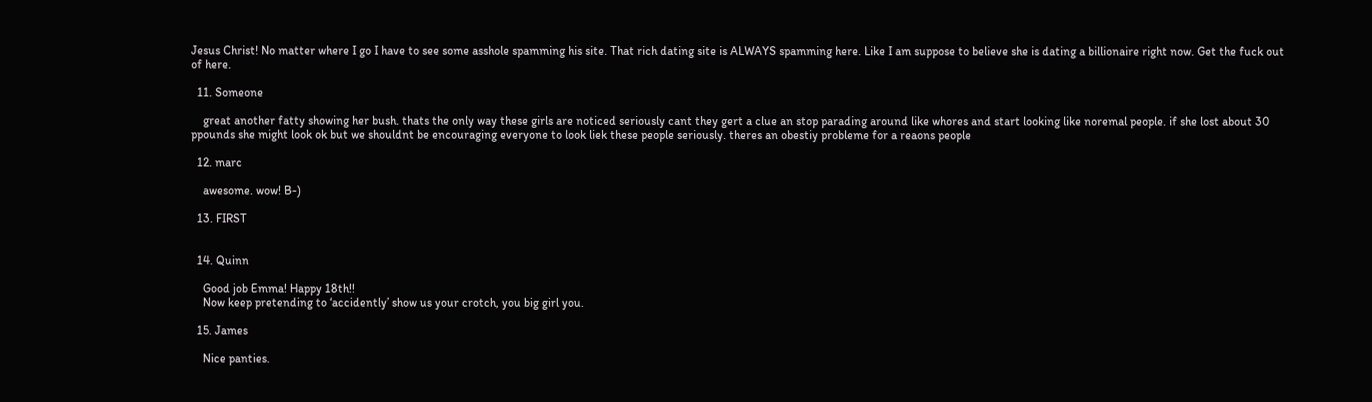Jesus Christ! No matter where I go I have to see some asshole spamming his site. That rich dating site is ALWAYS spamming here. Like I am suppose to believe she is dating a billionaire right now. Get the fuck out of here.

  11. Someone

    great another fatty showing her bush. thats the only way these girls are noticed seriously cant they gert a clue an stop parading around like whores and start looking like noremal people. if she lost about 30 ppounds she might look ok but we shouldnt be encouraging everyone to look liek these people seriously. theres an obestiy probleme for a reaons people

  12. marc

    awesome. wow! B-)

  13. FIRST


  14. Quinn

    Good job Emma! Happy 18th!!
    Now keep pretending to ‘accidently’ show us your crotch, you big girl you.

  15. James

    Nice panties.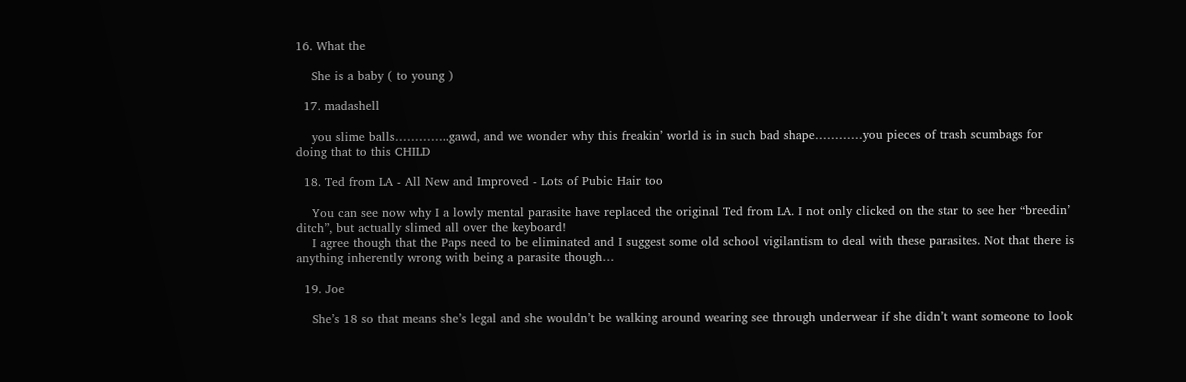16. What the

    She is a baby ( to young )

  17. madashell

    you slime balls…………..gawd, and we wonder why this freakin’ world is in such bad shape…………you pieces of trash scumbags for doing that to this CHILD

  18. Ted from LA - All New and Improved - Lots of Pubic Hair too

    You can see now why I a lowly mental parasite have replaced the original Ted from LA. I not only clicked on the star to see her “breedin’ ditch”, but actually slimed all over the keyboard!
    I agree though that the Paps need to be eliminated and I suggest some old school vigilantism to deal with these parasites. Not that there is anything inherently wrong with being a parasite though…

  19. Joe

    She’s 18 so that means she’s legal and she wouldn’t be walking around wearing see through underwear if she didn’t want someone to look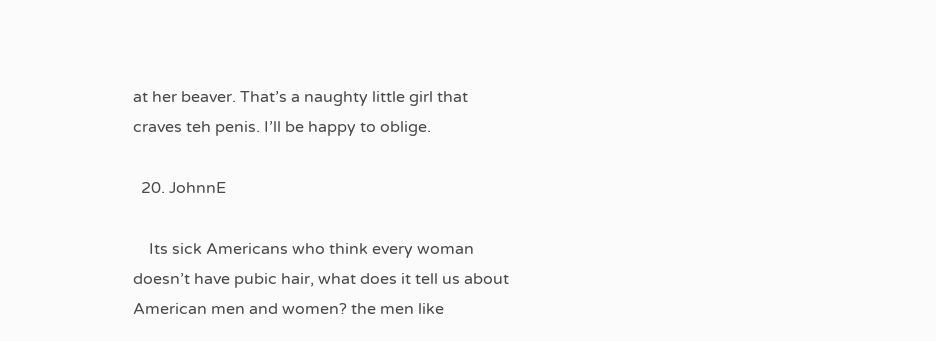at her beaver. That’s a naughty little girl that craves teh penis. I’ll be happy to oblige.

  20. JohnnE

    Its sick Americans who think every woman doesn’t have pubic hair, what does it tell us about American men and women? the men like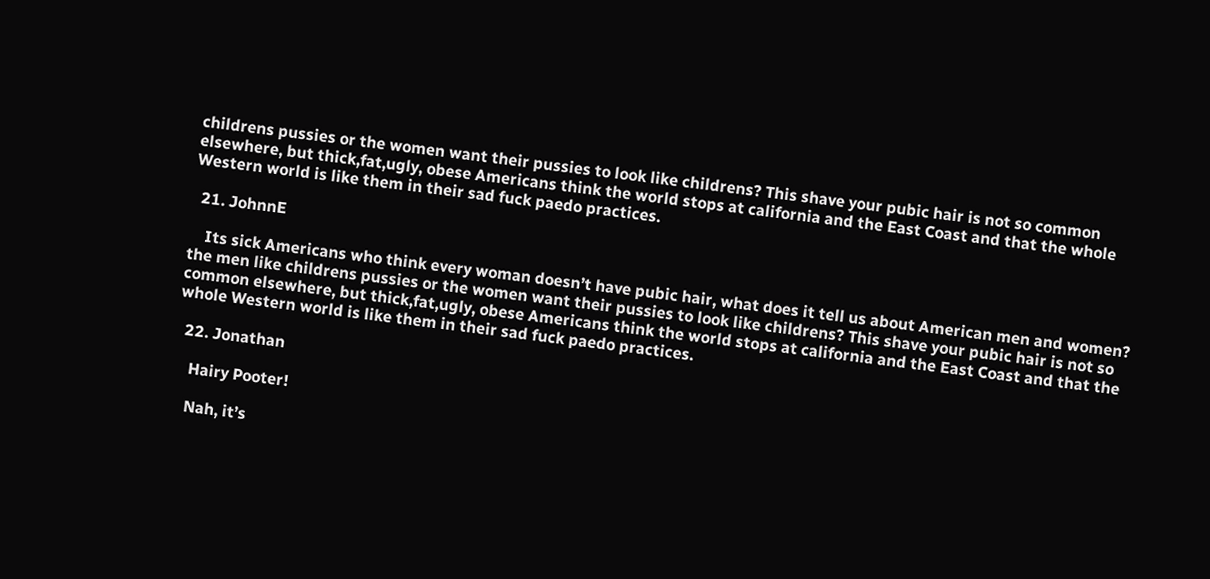childrens pussies or the women want their pussies to look like childrens? This shave your pubic hair is not so common elsewhere, but thick,fat,ugly, obese Americans think the world stops at california and the East Coast and that the whole Western world is like them in their sad fuck paedo practices.

  21. JohnnE

    Its sick Americans who think every woman doesn’t have pubic hair, what does it tell us about American men and women? the men like childrens pussies or the women want their pussies to look like childrens? This shave your pubic hair is not so common elsewhere, but thick,fat,ugly, obese Americans think the world stops at california and the East Coast and that the whole Western world is like them in their sad fuck paedo practices.

  22. Jonathan

    Hairy Pooter!

    Nah, it’s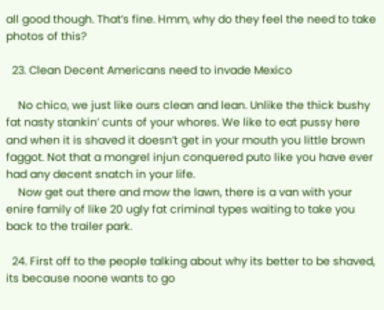all good though. That’s fine. Hmm, why do they feel the need to take photos of this?

  23. Clean Decent Americans need to invade Mexico

    No chico, we just like ours clean and lean. Unlike the thick bushy fat nasty stankin’ cunts of your whores. We like to eat pussy here and when it is shaved it doesn’t get in your mouth you little brown faggot. Not that a mongrel injun conquered puto like you have ever had any decent snatch in your life.
    Now get out there and mow the lawn, there is a van with your enire family of like 20 ugly fat criminal types waiting to take you back to the trailer park.

  24. First off to the people talking about why its better to be shaved, its because noone wants to go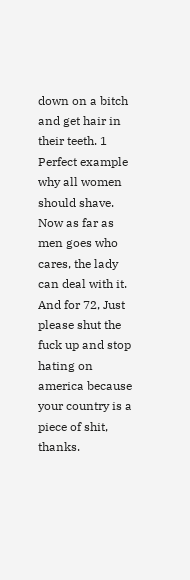down on a bitch and get hair in their teeth. 1 Perfect example why all women should shave. Now as far as men goes who cares, the lady can deal with it. And for 72, Just please shut the fuck up and stop hating on america because your country is a piece of shit, thanks.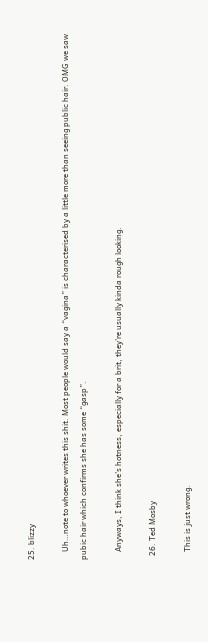25. blizzy

    Uh…note to whoever writes this shit. Most people would say a “vagina” is characterised by a little more than seeing public hair. OMG we saw pubic hair which confirms she has some “gasp”.

    Anyways, I think she’s hotness, especially for a brit, they’re usually kinda rough looking.

  26. Ted Mosby

    This is just wrong.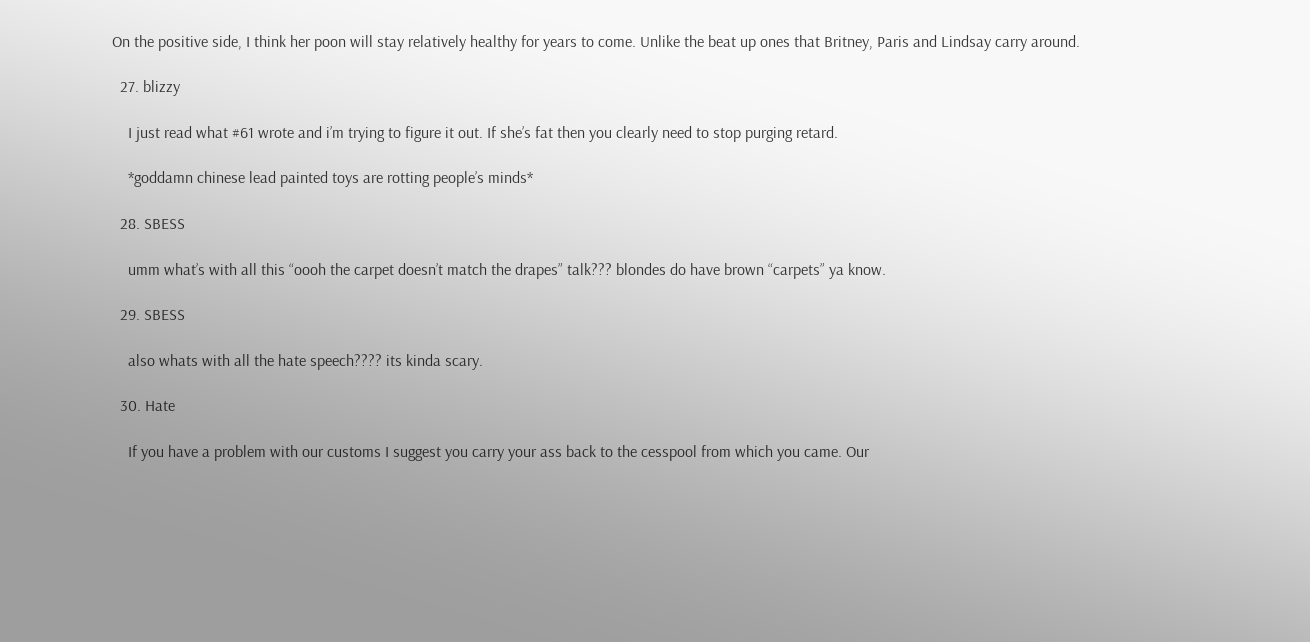On the positive side, I think her poon will stay relatively healthy for years to come. Unlike the beat up ones that Britney, Paris and Lindsay carry around.

  27. blizzy

    I just read what #61 wrote and i’m trying to figure it out. If she’s fat then you clearly need to stop purging retard.

    *goddamn chinese lead painted toys are rotting people’s minds*

  28. SBESS

    umm what’s with all this “oooh the carpet doesn’t match the drapes” talk??? blondes do have brown “carpets” ya know.

  29. SBESS

    also whats with all the hate speech???? its kinda scary.

  30. Hate

    If you have a problem with our customs I suggest you carry your ass back to the cesspool from which you came. Our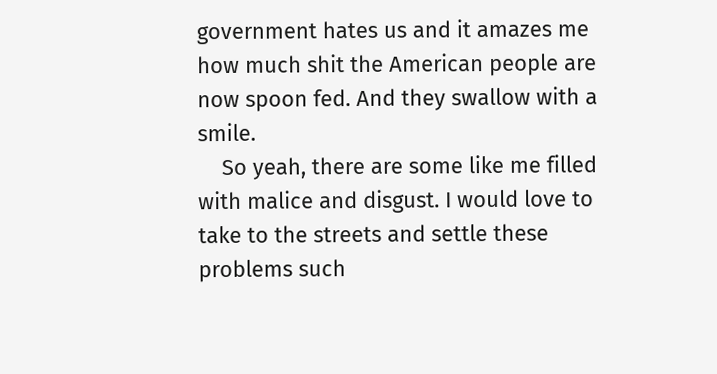government hates us and it amazes me how much shit the American people are now spoon fed. And they swallow with a smile.
    So yeah, there are some like me filled with malice and disgust. I would love to take to the streets and settle these problems such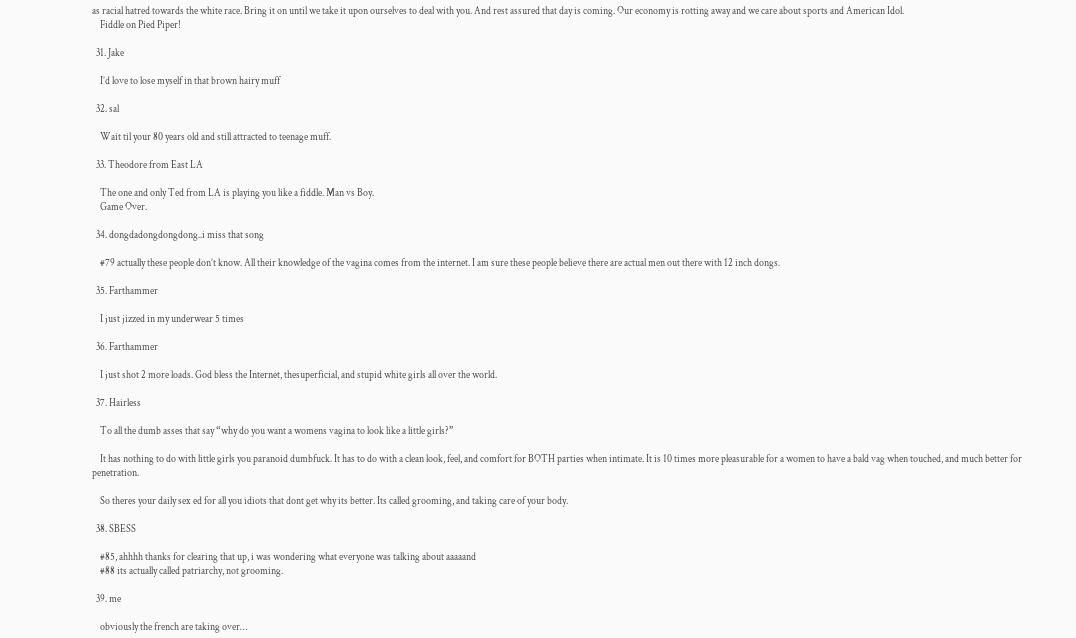as racial hatred towards the white race. Bring it on until we take it upon ourselves to deal with you. And rest assured that day is coming. Our economy is rotting away and we care about sports and American Idol.
    Fiddle on Pied Piper!

  31. Jake

    I’d love to lose myself in that brown hairy muff

  32. sal

    Wait til your 80 years old and still attracted to teenage muff.

  33. Theodore from East LA

    The one and only Ted from LA is playing you like a fiddle. Man vs Boy.
    Game Over.

  34. dongdadongdongdong..i miss that song

    #79 actually these people don’t know. All their knowledge of the vagina comes from the internet. I am sure these people believe there are actual men out there with 12 inch dongs.

  35. Farthammer

    I just jizzed in my underwear 5 times

  36. Farthammer

    I just shot 2 more loads. God bless the Internet, thesuperficial, and stupid white girls all over the world.

  37. Hairless

    To all the dumb asses that say “why do you want a womens vagina to look like a little girls?”

    It has nothing to do with little girls you paranoid dumbfuck. It has to do with a clean look, feel, and comfort for BOTH parties when intimate. It is 10 times more pleasurable for a women to have a bald vag when touched, and much better for penetration.

    So theres your daily sex ed for all you idiots that dont get why its better. Its called grooming, and taking care of your body.

  38. SBESS

    #85, ahhhh thanks for clearing that up, i was wondering what everyone was talking about aaaaand
    #88 its actually called patriarchy, not grooming.

  39. me

    obviously the french are taking over…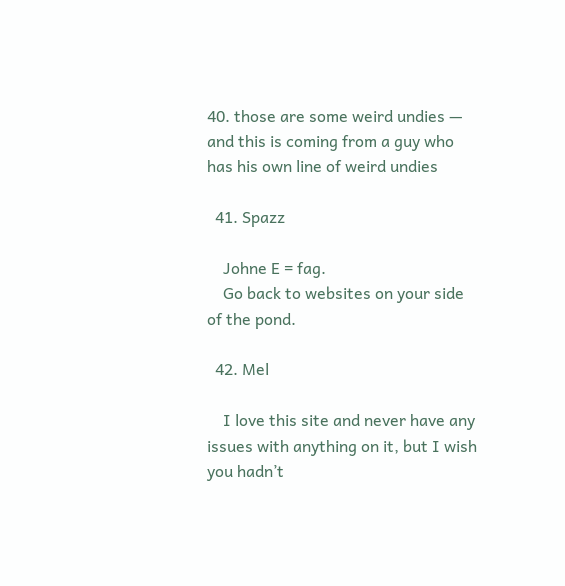40. those are some weird undies — and this is coming from a guy who has his own line of weird undies

  41. Spazz

    Johne E = fag.
    Go back to websites on your side of the pond.

  42. Mel

    I love this site and never have any issues with anything on it, but I wish you hadn’t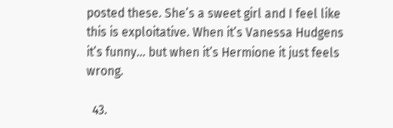posted these. She’s a sweet girl and I feel like this is exploitative. When it’s Vanessa Hudgens it’s funny… but when it’s Hermione it just feels wrong.

  43.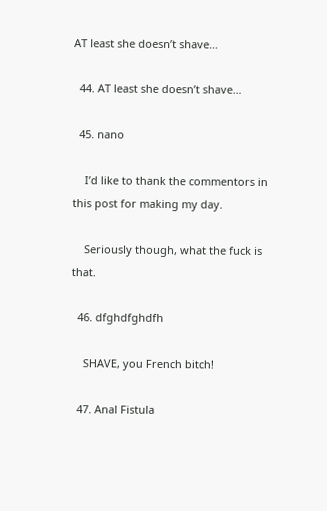AT least she doesn’t shave…

  44. AT least she doesn’t shave…

  45. nano

    I’d like to thank the commentors in this post for making my day.

    Seriously though, what the fuck is that.

  46. dfghdfghdfh

    SHAVE, you French bitch!

  47. Anal Fistula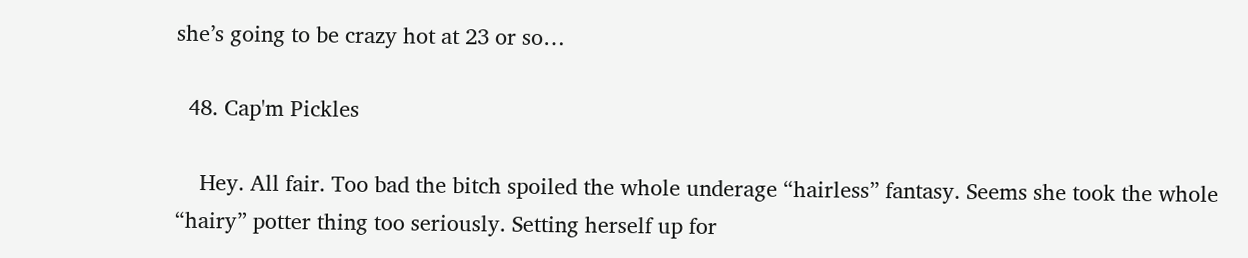she’s going to be crazy hot at 23 or so…

  48. Cap'm Pickles

    Hey. All fair. Too bad the bitch spoiled the whole underage “hairless” fantasy. Seems she took the whole “hairy” potter thing too seriously. Setting herself up for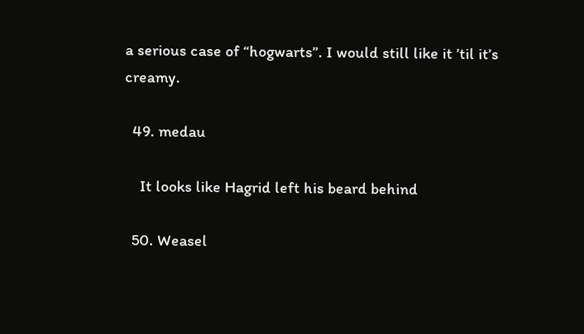a serious case of “hogwarts”. I would still like it ’til it’s creamy.

  49. medau

    It looks like Hagrid left his beard behind

  50. Weasel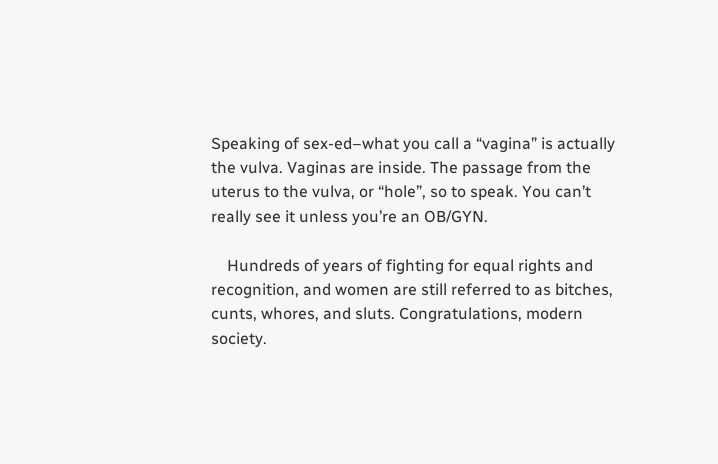Speaking of sex-ed–what you call a “vagina” is actually the vulva. Vaginas are inside. The passage from the uterus to the vulva, or “hole”, so to speak. You can’t really see it unless you’re an OB/GYN.

    Hundreds of years of fighting for equal rights and recognition, and women are still referred to as bitches, cunts, whores, and sluts. Congratulations, modern society.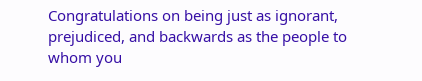Congratulations on being just as ignorant, prejudiced, and backwards as the people to whom you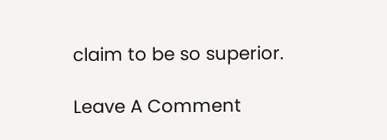claim to be so superior.

Leave A Comment